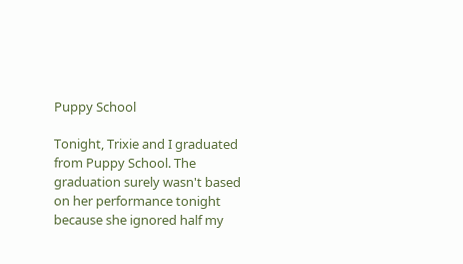Puppy School

Tonight, Trixie and I graduated from Puppy School. The graduation surely wasn't based on her performance tonight because she ignored half my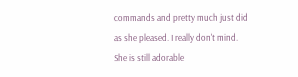commands and pretty much just did as she pleased. I really don't mind. She is still adorable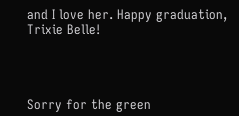and I love her. Happy graduation, Trixie Belle!




Sorry for the green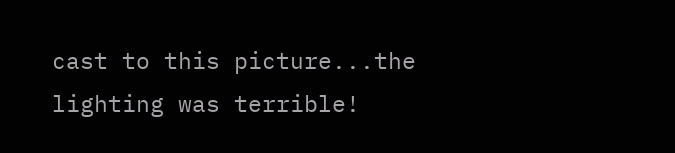cast to this picture...the lighting was terrible!